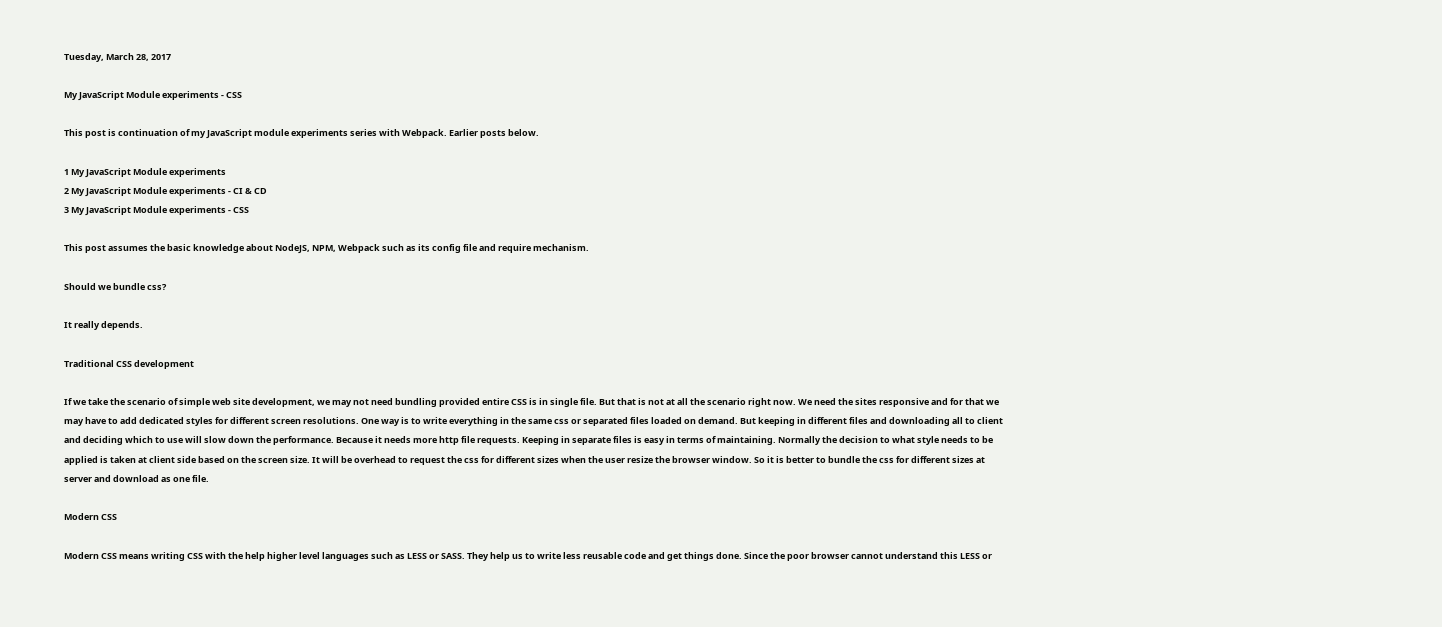Tuesday, March 28, 2017

My JavaScript Module experiments - CSS

This post is continuation of my JavaScript module experiments series with Webpack. Earlier posts below.

1 My JavaScript Module experiments
2 My JavaScript Module experiments - CI & CD
3 My JavaScript Module experiments - CSS

This post assumes the basic knowledge about NodeJS, NPM, Webpack such as its config file and require mechanism.

Should we bundle css?

It really depends.

Traditional CSS development

If we take the scenario of simple web site development, we may not need bundling provided entire CSS is in single file. But that is not at all the scenario right now. We need the sites responsive and for that we may have to add dedicated styles for different screen resolutions. One way is to write everything in the same css or separated files loaded on demand. But keeping in different files and downloading all to client and deciding which to use will slow down the performance. Because it needs more http file requests. Keeping in separate files is easy in terms of maintaining. Normally the decision to what style needs to be applied is taken at client side based on the screen size. It will be overhead to request the css for different sizes when the user resize the browser window. So it is better to bundle the css for different sizes at server and download as one file.

Modern CSS

Modern CSS means writing CSS with the help higher level languages such as LESS or SASS. They help us to write less reusable code and get things done. Since the poor browser cannot understand this LESS or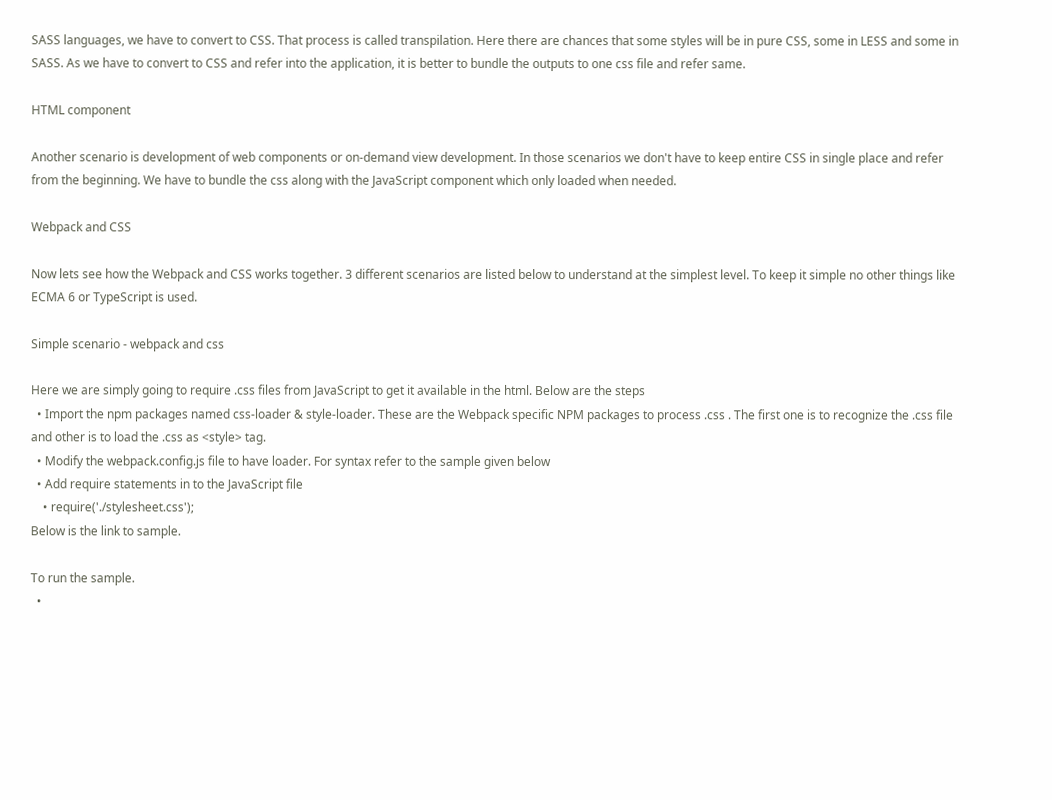SASS languages, we have to convert to CSS. That process is called transpilation. Here there are chances that some styles will be in pure CSS, some in LESS and some in SASS. As we have to convert to CSS and refer into the application, it is better to bundle the outputs to one css file and refer same.

HTML component

Another scenario is development of web components or on-demand view development. In those scenarios we don't have to keep entire CSS in single place and refer from the beginning. We have to bundle the css along with the JavaScript component which only loaded when needed.

Webpack and CSS

Now lets see how the Webpack and CSS works together. 3 different scenarios are listed below to understand at the simplest level. To keep it simple no other things like ECMA 6 or TypeScript is used.

Simple scenario - webpack and css

Here we are simply going to require .css files from JavaScript to get it available in the html. Below are the steps
  • Import the npm packages named css-loader & style-loader. These are the Webpack specific NPM packages to process .css . The first one is to recognize the .css file and other is to load the .css as <style> tag.
  • Modify the webpack.config.js file to have loader. For syntax refer to the sample given below
  • Add require statements in to the JavaScript file
    • require('./stylesheet.css');
Below is the link to sample.

To run the sample.
  •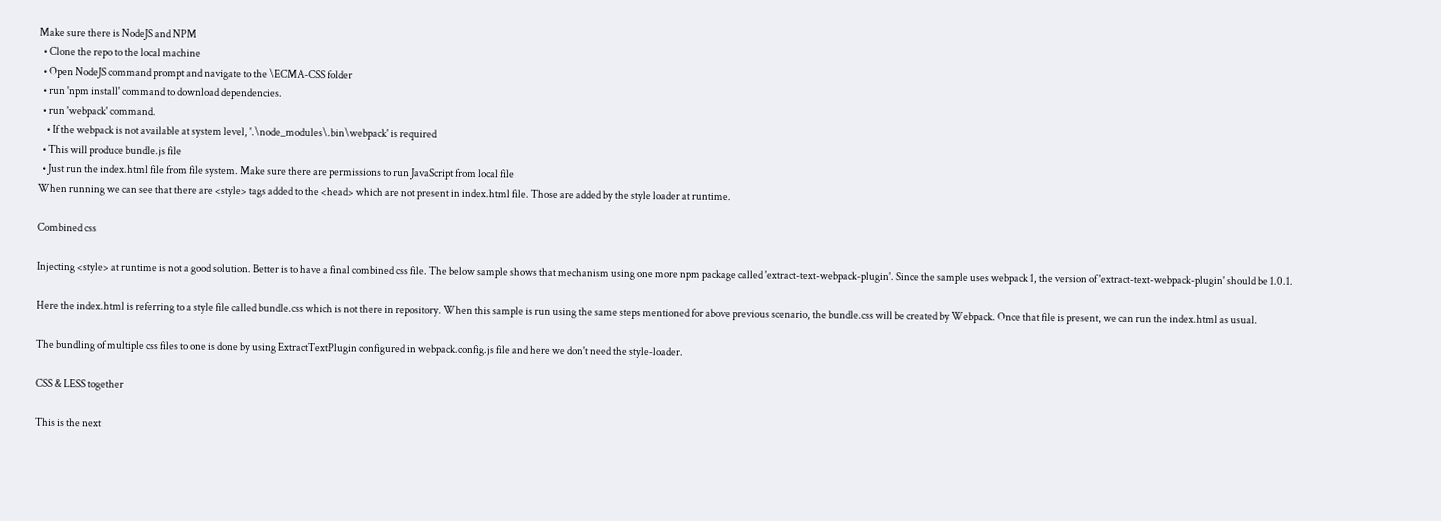Make sure there is NodeJS and NPM
  • Clone the repo to the local machine
  • Open NodeJS command prompt and navigate to the \ECMA-CSS folder
  • run 'npm install' command to download dependencies.
  • run 'webpack' command.
    • If the webpack is not available at system level, '.\node_modules\.bin\webpack' is required
  • This will produce bundle.js file
  • Just run the index.html file from file system. Make sure there are permissions to run JavaScript from local file
When running we can see that there are <style> tags added to the <head> which are not present in index.html file. Those are added by the style loader at runtime.

Combined css

Injecting <style> at runtime is not a good solution. Better is to have a final combined css file. The below sample shows that mechanism using one more npm package called 'extract-text-webpack-plugin'. Since the sample uses webpack 1, the version of 'extract-text-webpack-plugin' should be 1.0.1.

Here the index.html is referring to a style file called bundle.css which is not there in repository. When this sample is run using the same steps mentioned for above previous scenario, the bundle.css will be created by Webpack. Once that file is present, we can run the index.html as usual.

The bundling of multiple css files to one is done by using ExtractTextPlugin configured in webpack.config.js file and here we don't need the style-loader.

CSS & LESS together

This is the next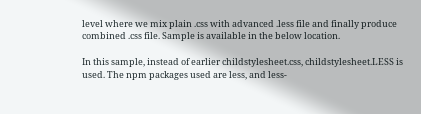level where we mix plain .css with advanced .less file and finally produce combined .css file. Sample is available in the below location.

In this sample, instead of earlier childstylesheet.css, childstylesheet.LESS is used. The npm packages used are less, and less-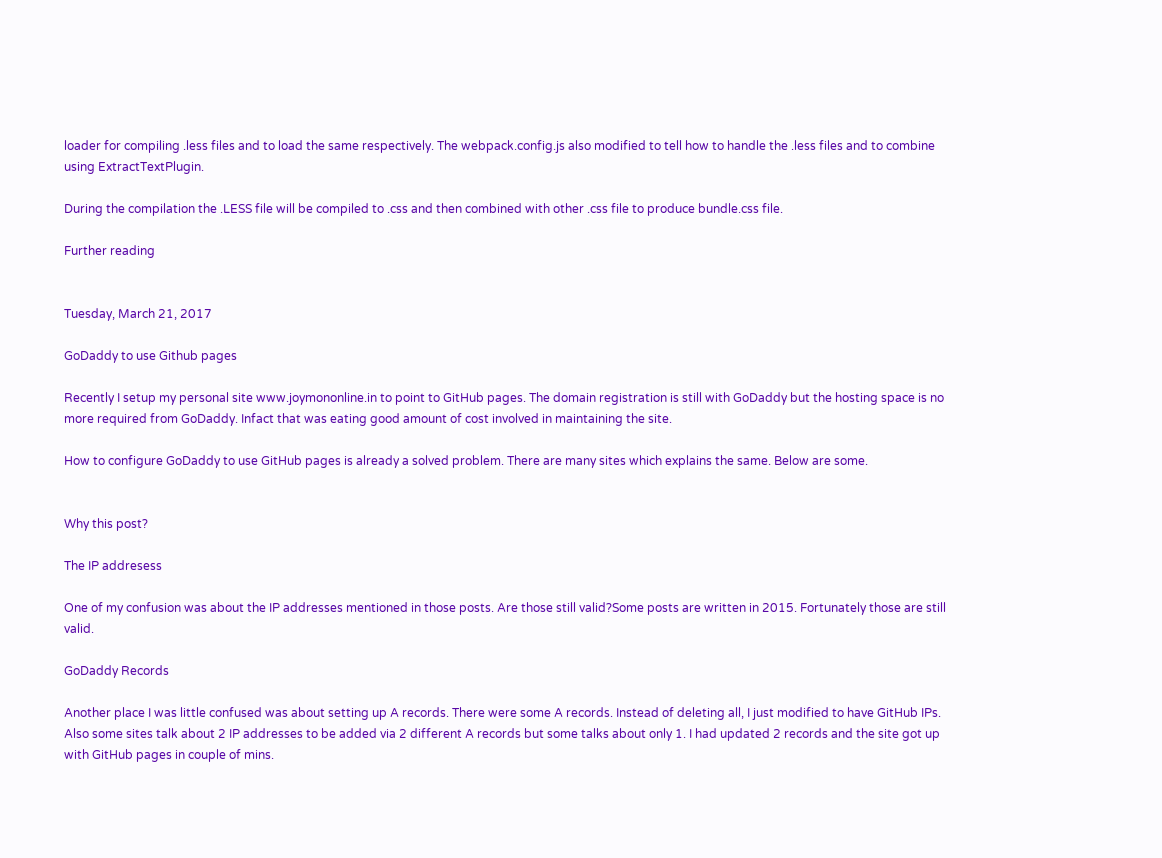loader for compiling .less files and to load the same respectively. The webpack.config.js also modified to tell how to handle the .less files and to combine using ExtractTextPlugin.

During the compilation the .LESS file will be compiled to .css and then combined with other .css file to produce bundle.css file.

Further reading


Tuesday, March 21, 2017

GoDaddy to use Github pages

Recently I setup my personal site www.joymononline.in to point to GitHub pages. The domain registration is still with GoDaddy but the hosting space is no more required from GoDaddy. Infact that was eating good amount of cost involved in maintaining the site.

How to configure GoDaddy to use GitHub pages is already a solved problem. There are many sites which explains the same. Below are some.


Why this post?

The IP addresess

One of my confusion was about the IP addresses mentioned in those posts. Are those still valid?Some posts are written in 2015. Fortunately those are still valid.

GoDaddy Records

Another place I was little confused was about setting up A records. There were some A records. Instead of deleting all, I just modified to have GitHub IPs.
Also some sites talk about 2 IP addresses to be added via 2 different A records but some talks about only 1. I had updated 2 records and the site got up with GitHub pages in couple of mins.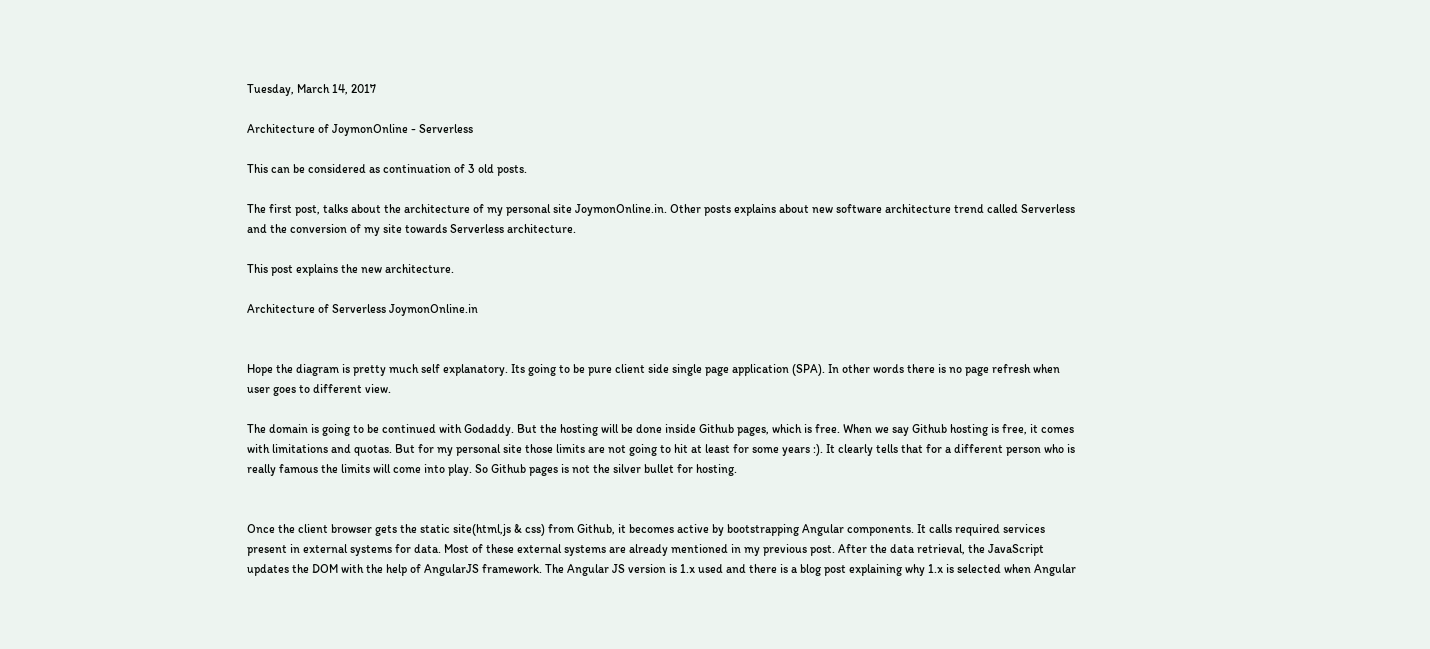Tuesday, March 14, 2017

Architecture of JoymonOnline - Serverless

This can be considered as continuation of 3 old posts.

The first post, talks about the architecture of my personal site JoymonOnline.in. Other posts explains about new software architecture trend called Serverless and the conversion of my site towards Serverless architecture.

This post explains the new architecture.

Architecture of Serverless JoymonOnline.in


Hope the diagram is pretty much self explanatory. Its going to be pure client side single page application (SPA). In other words there is no page refresh when user goes to different view.

The domain is going to be continued with Godaddy. But the hosting will be done inside Github pages, which is free. When we say Github hosting is free, it comes with limitations and quotas. But for my personal site those limits are not going to hit at least for some years :). It clearly tells that for a different person who is really famous the limits will come into play. So Github pages is not the silver bullet for hosting.


Once the client browser gets the static site(html,js & css) from Github, it becomes active by bootstrapping Angular components. It calls required services present in external systems for data. Most of these external systems are already mentioned in my previous post. After the data retrieval, the JavaScript updates the DOM with the help of AngularJS framework. The Angular JS version is 1.x used and there is a blog post explaining why 1.x is selected when Angular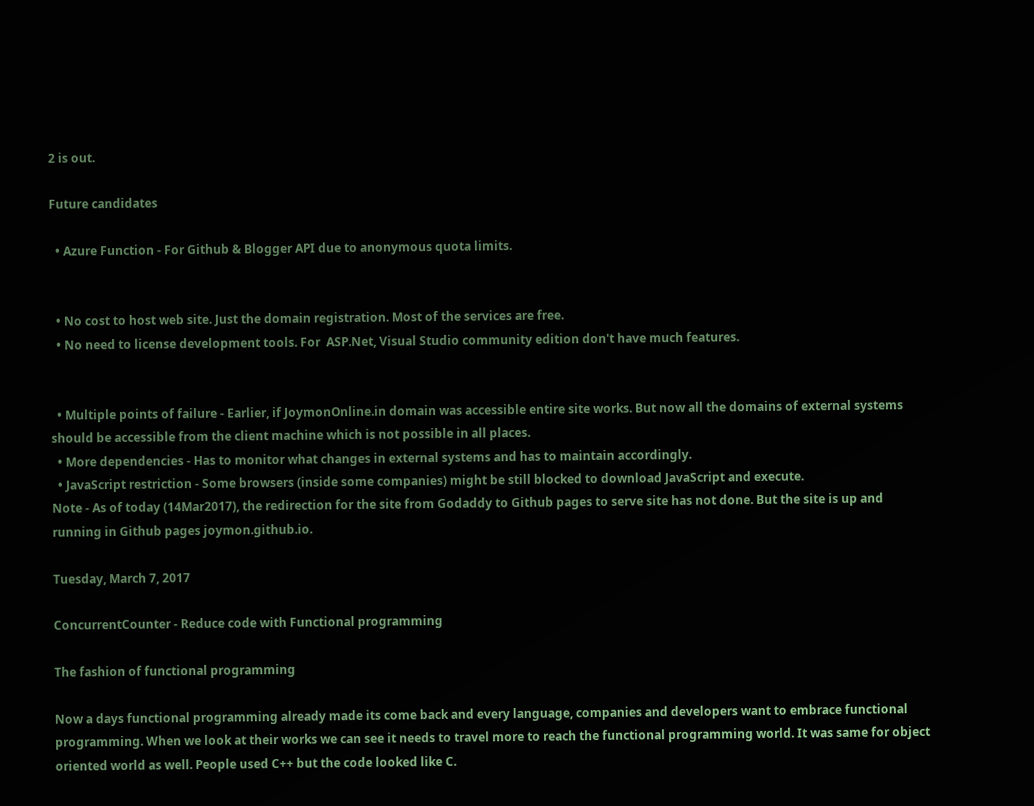2 is out.

Future candidates

  • Azure Function - For Github & Blogger API due to anonymous quota limits.


  • No cost to host web site. Just the domain registration. Most of the services are free.
  • No need to license development tools. For  ASP.Net, Visual Studio community edition don't have much features.


  • Multiple points of failure - Earlier, if JoymonOnline.in domain was accessible entire site works. But now all the domains of external systems should be accessible from the client machine which is not possible in all places.
  • More dependencies - Has to monitor what changes in external systems and has to maintain accordingly.
  • JavaScript restriction - Some browsers (inside some companies) might be still blocked to download JavaScript and execute.
Note - As of today (14Mar2017), the redirection for the site from Godaddy to Github pages to serve site has not done. But the site is up and running in Github pages joymon.github.io.

Tuesday, March 7, 2017

ConcurrentCounter - Reduce code with Functional programming

The fashion of functional programming

Now a days functional programming already made its come back and every language, companies and developers want to embrace functional programming. When we look at their works we can see it needs to travel more to reach the functional programming world. It was same for object oriented world as well. People used C++ but the code looked like C.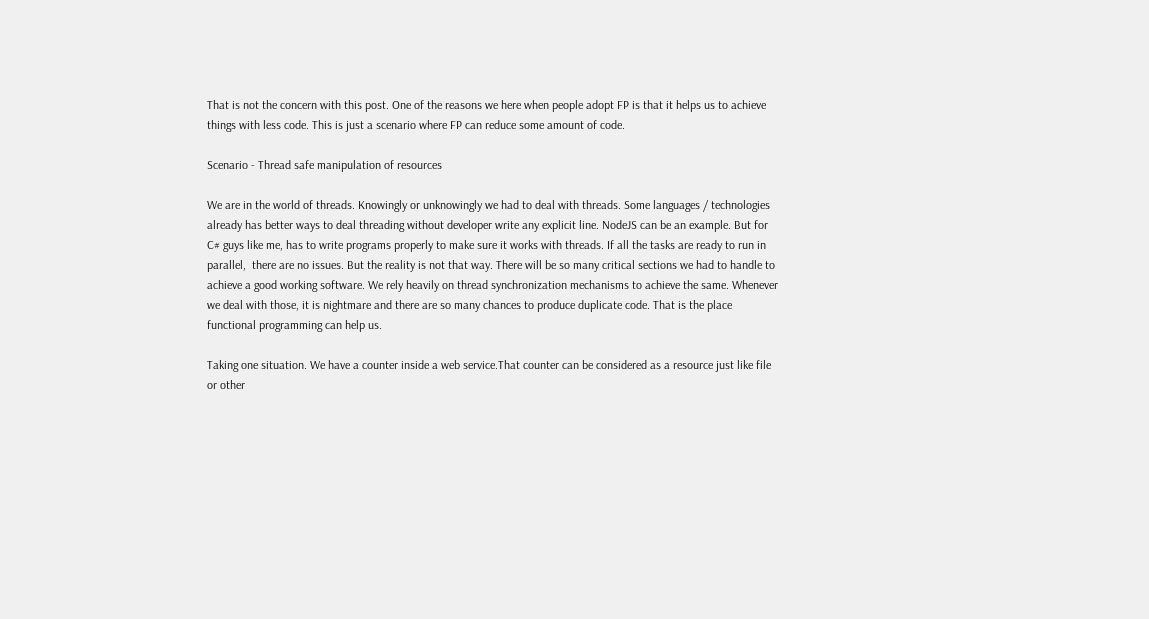That is not the concern with this post. One of the reasons we here when people adopt FP is that it helps us to achieve things with less code. This is just a scenario where FP can reduce some amount of code.

Scenario - Thread safe manipulation of resources

We are in the world of threads. Knowingly or unknowingly we had to deal with threads. Some languages / technologies already has better ways to deal threading without developer write any explicit line. NodeJS can be an example. But for C# guys like me, has to write programs properly to make sure it works with threads. If all the tasks are ready to run in parallel,  there are no issues. But the reality is not that way. There will be so many critical sections we had to handle to achieve a good working software. We rely heavily on thread synchronization mechanisms to achieve the same. Whenever we deal with those, it is nightmare and there are so many chances to produce duplicate code. That is the place functional programming can help us.

Taking one situation. We have a counter inside a web service.That counter can be considered as a resource just like file or other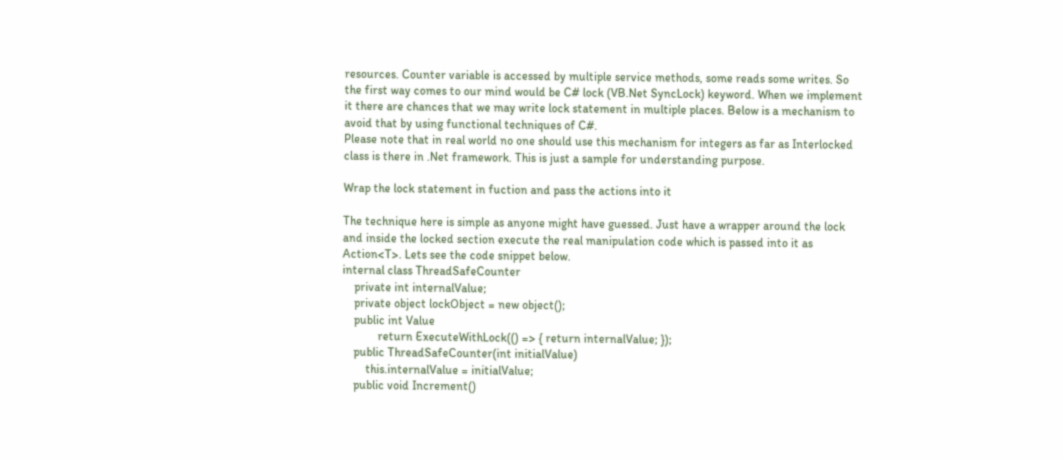resources. Counter variable is accessed by multiple service methods, some reads some writes. So the first way comes to our mind would be C# lock (VB.Net SyncLock) keyword. When we implement it there are chances that we may write lock statement in multiple places. Below is a mechanism to avoid that by using functional techniques of C#.
Please note that in real world no one should use this mechanism for integers as far as Interlocked class is there in .Net framework. This is just a sample for understanding purpose.

Wrap the lock statement in fuction and pass the actions into it

The technique here is simple as anyone might have guessed. Just have a wrapper around the lock and inside the locked section execute the real manipulation code which is passed into it as Action<T>. Lets see the code snippet below.
internal class ThreadSafeCounter
    private int internalValue;
    private object lockObject = new object();
    public int Value
            return ExecuteWithLock(() => { return internalValue; });
    public ThreadSafeCounter(int initialValue)
        this.internalValue = initialValue;
    public void Increment()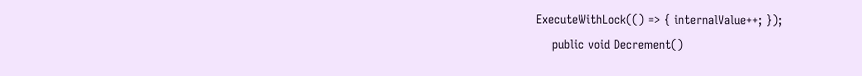ExecuteWithLock(() => { internalValue++; });
    public void Decrement()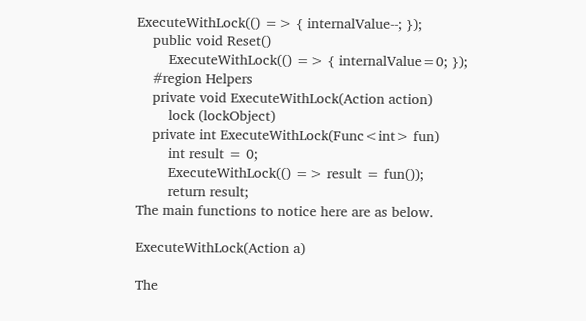ExecuteWithLock(() => { internalValue--; });
    public void Reset()
        ExecuteWithLock(() => { internalValue=0; });
    #region Helpers
    private void ExecuteWithLock(Action action)
        lock (lockObject)
    private int ExecuteWithLock(Func<int> fun)
        int result = 0;
        ExecuteWithLock(() => result = fun());
        return result;
The main functions to notice here are as below.

ExecuteWithLock(Action a)

The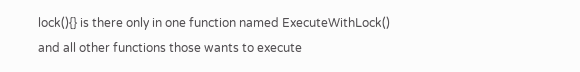lock(){} is there only in one function named ExecuteWithLock() and all other functions those wants to execute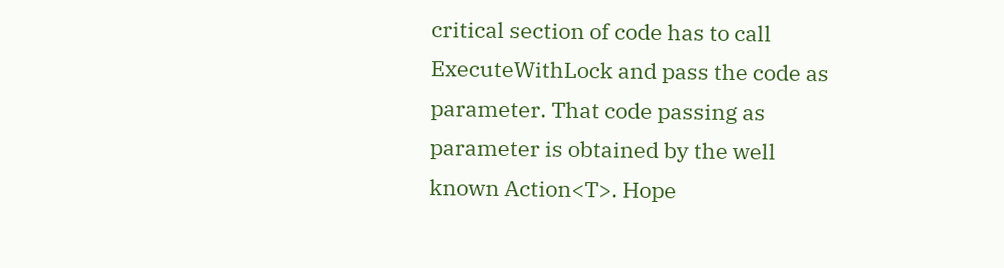critical section of code has to call ExecuteWithLock and pass the code as parameter. That code passing as parameter is obtained by the well known Action<T>. Hope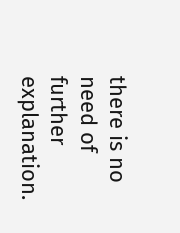there is no need of further explanation.